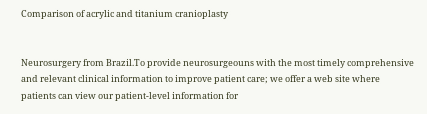Comparison of acrylic and titanium cranioplasty


Neurosurgery from Brazil.To provide neurosurgeouns with the most timely comprehensive and relevant clinical information to improve patient care; we offer a web site where patients can view our patient-level information for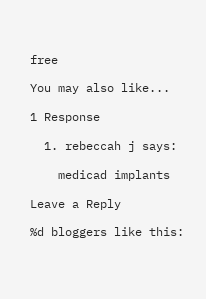free

You may also like...

1 Response

  1. rebeccah j says:

    medicad implants

Leave a Reply

%d bloggers like this: